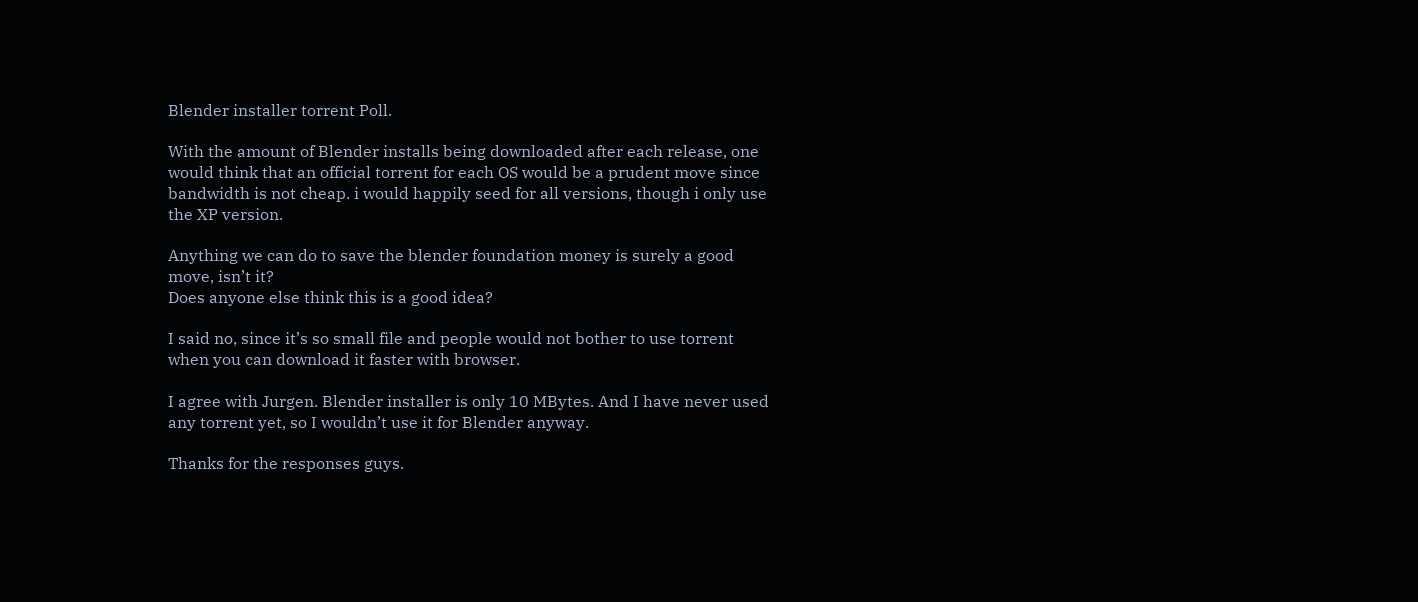Blender installer torrent Poll.

With the amount of Blender installs being downloaded after each release, one would think that an official torrent for each OS would be a prudent move since bandwidth is not cheap. i would happily seed for all versions, though i only use the XP version.

Anything we can do to save the blender foundation money is surely a good move, isn’t it?
Does anyone else think this is a good idea?

I said no, since it’s so small file and people would not bother to use torrent when you can download it faster with browser.

I agree with Jurgen. Blender installer is only 10 MBytes. And I have never used any torrent yet, so I wouldn’t use it for Blender anyway.

Thanks for the responses guys.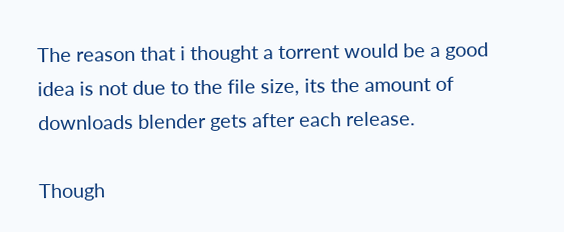The reason that i thought a torrent would be a good idea is not due to the file size, its the amount of downloads blender gets after each release.

Though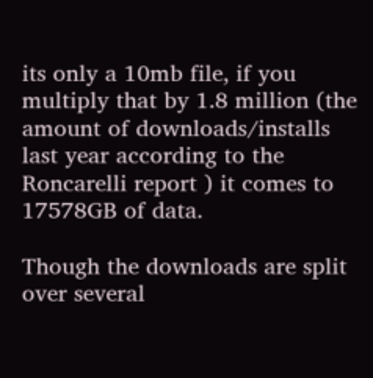its only a 10mb file, if you multiply that by 1.8 million (the amount of downloads/installs last year according to the Roncarelli report ) it comes to 17578GB of data.

Though the downloads are split over several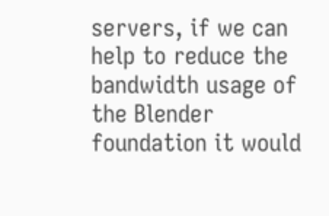servers, if we can help to reduce the bandwidth usage of the Blender foundation it would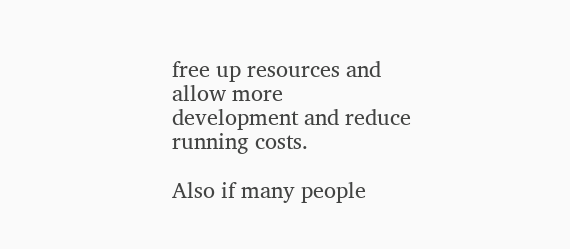free up resources and allow more development and reduce running costs.

Also if many people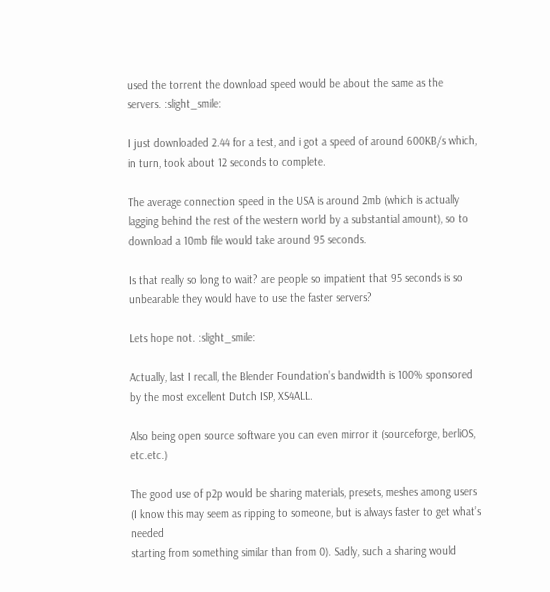used the torrent the download speed would be about the same as the servers. :slight_smile:

I just downloaded 2.44 for a test, and i got a speed of around 600KB/s which, in turn, took about 12 seconds to complete.

The average connection speed in the USA is around 2mb (which is actually lagging behind the rest of the western world by a substantial amount), so to download a 10mb file would take around 95 seconds.

Is that really so long to wait? are people so impatient that 95 seconds is so unbearable they would have to use the faster servers?

Lets hope not. :slight_smile:

Actually, last I recall, the Blender Foundation’s bandwidth is 100% sponsored by the most excellent Dutch ISP, XS4ALL.

Also being open source software you can even mirror it (sourceforge, berliOS, etc.etc.)

The good use of p2p would be sharing materials, presets, meshes among users
(I know this may seem as ripping to someone, but is always faster to get what’s needed
starting from something similar than from 0). Sadly, such a sharing would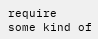require
some kind of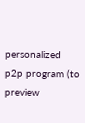personalized p2p program (to preview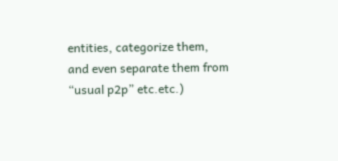entities, categorize them,
and even separate them from “usual p2p” etc.etc.)